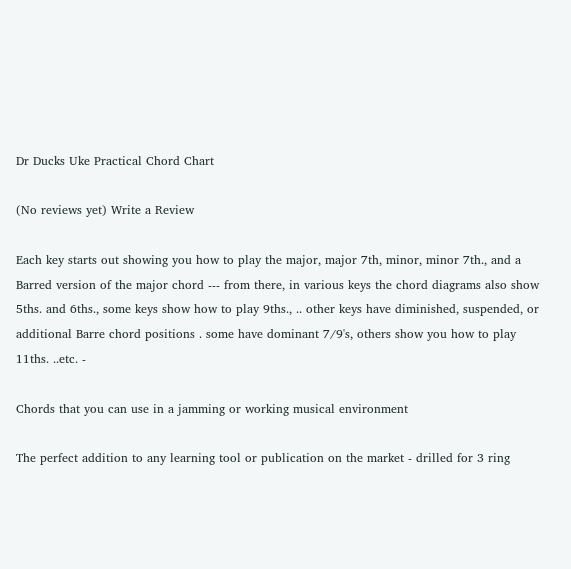Dr Ducks Uke Practical Chord Chart

(No reviews yet) Write a Review

Each key starts out showing you how to play the major, major 7th, minor, minor 7th., and a Barred version of the major chord --- from there, in various keys the chord diagrams also show 5ths. and 6ths., some keys show how to play 9ths., .. other keys have diminished, suspended, or additional Barre chord positions . some have dominant 7/9's, others show you how to play 11ths. ..etc. -

Chords that you can use in a jamming or working musical environment

The perfect addition to any learning tool or publication on the market - drilled for 3 ring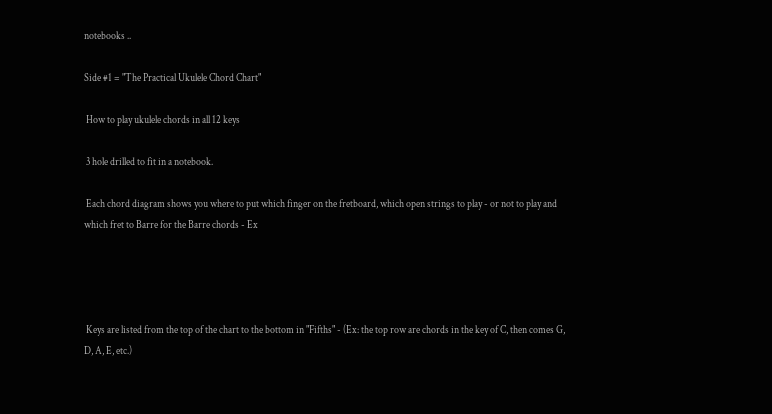notebooks ..

Side #1 = "The Practical Ukulele Chord Chart"

 How to play ukulele chords in all 12 keys

 3 hole drilled to fit in a notebook.

 Each chord diagram shows you where to put which finger on the fretboard, which open strings to play - or not to play and which fret to Barre for the Barre chords - Ex




 Keys are listed from the top of the chart to the bottom in "Fifths" - (Ex: the top row are chords in the key of C, then comes G, D, A, E, etc.)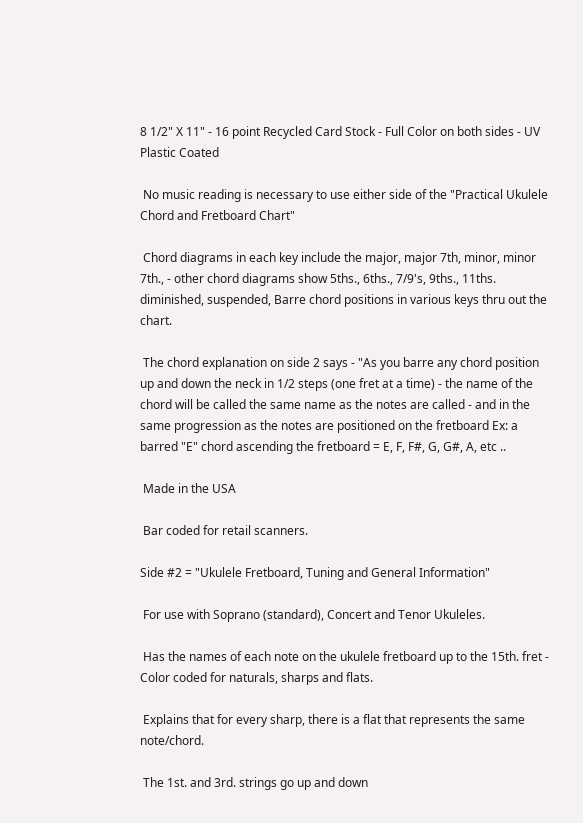8 1/2" X 11" - 16 point Recycled Card Stock - Full Color on both sides - UV Plastic Coated

 No music reading is necessary to use either side of the "Practical Ukulele Chord and Fretboard Chart"

 Chord diagrams in each key include the major, major 7th, minor, minor 7th., - other chord diagrams show 5ths., 6ths., 7/9's, 9ths., 11ths. diminished, suspended, Barre chord positions in various keys thru out the chart.

 The chord explanation on side 2 says - "As you barre any chord position up and down the neck in 1/2 steps (one fret at a time) - the name of the chord will be called the same name as the notes are called - and in the same progression as the notes are positioned on the fretboard Ex: a barred "E" chord ascending the fretboard = E, F, F#, G, G#, A, etc ..

 Made in the USA

 Bar coded for retail scanners.

Side #2 = "Ukulele Fretboard, Tuning and General Information"

 For use with Soprano (standard), Concert and Tenor Ukuleles.

 Has the names of each note on the ukulele fretboard up to the 15th. fret - Color coded for naturals, sharps and flats.

 Explains that for every sharp, there is a flat that represents the same note/chord.

 The 1st. and 3rd. strings go up and down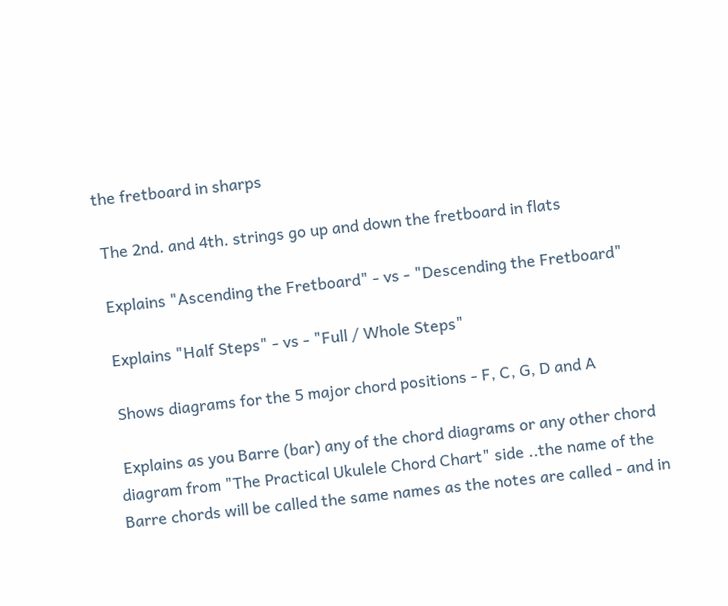the fretboard in sharps

 The 2nd. and 4th. strings go up and down the fretboard in flats

 Explains "Ascending the Fretboard" - vs - "Descending the Fretboard"

 Explains "Half Steps" - vs - "Full / Whole Steps"

 Shows diagrams for the 5 major chord positions - F, C, G, D and A

 Explains as you Barre (bar) any of the chord diagrams or any other chord diagram from "The Practical Ukulele Chord Chart" side ..the name of the Barre chords will be called the same names as the notes are called - and in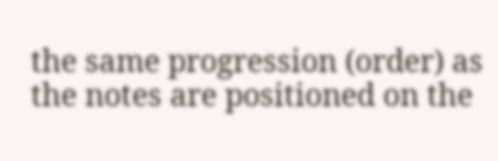the same progression (order) as the notes are positioned on the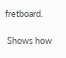fretboard.

 Shows how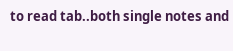to read tab..both single notes and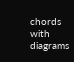chords with diagrams